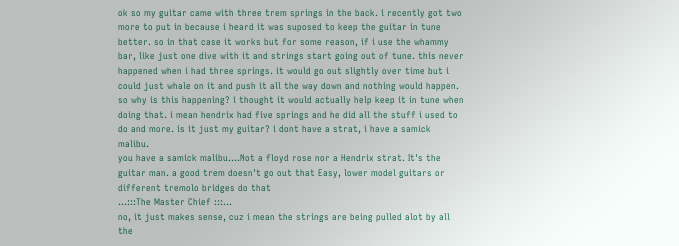ok so my guitar came with three trem springs in the back. i recently got two more to put in because i heard it was suposed to keep the guitar in tune better. so in that case it works but for some reason, if i use the whammy bar, like just one dive with it and strings start going out of tune. this never happened when i had three springs. it would go out slightly over time but i could just whale on it and push it all the way down and nothing would happen. so why is this happening? i thought it would actually help keep it in tune when doing that. i mean hendrix had five springs and he did all the stuff i used to do and more. is it just my guitar? i dont have a strat, i have a samick malibu.
you have a samick malibu....Not a floyd rose nor a Hendrix strat. It's the guitar man. a good trem doesn't go out that Easy, lower model guitars or different tremolo bridges do that
...:::The Master Chief :::...
no, it just makes sense, cuz i mean the strings are being pulled alot by all the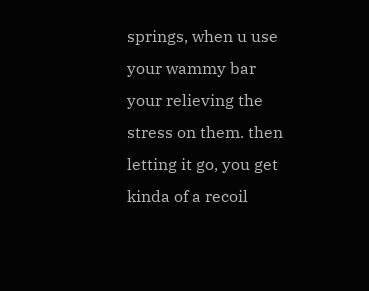springs, when u use your wammy bar your relieving the stress on them. then letting it go, you get kinda of a recoil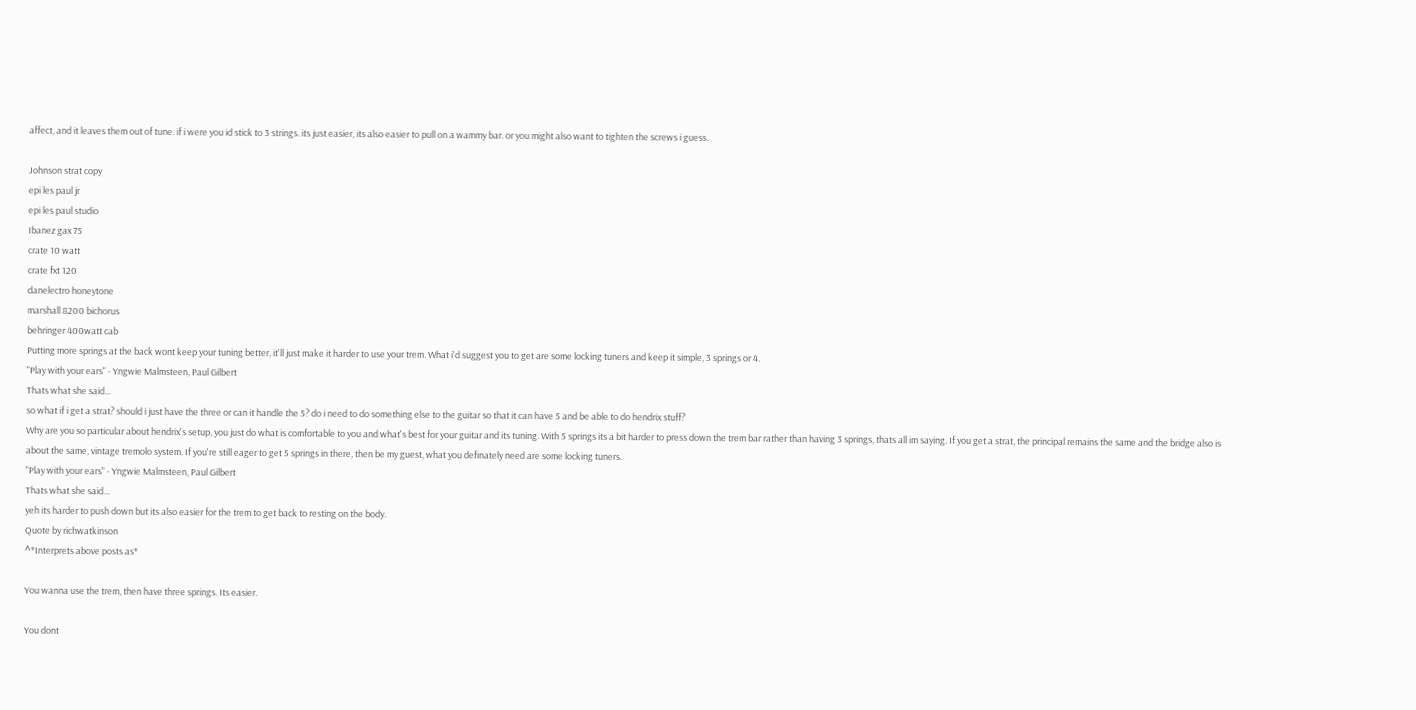affect, and it leaves them out of tune. if i were you id stick to 3 strings. its just easier, its also easier to pull on a wammy bar. or you might also want to tighten the screws i guess.

Johnson strat copy
epi les paul jr
epi les paul studio
Ibanez gax 75
crate 10 watt
crate fxt 120
danelectro honeytone
marshall 8200 bichorus
behringer 400watt cab
Putting more springs at the back wont keep your tuning better, it'll just make it harder to use your trem. What i'd suggest you to get are some locking tuners and keep it simple, 3 springs or 4.
"Play with your ears" - Yngwie Malmsteen, Paul Gilbert
Thats what she said...
so what if i get a strat? should i just have the three or can it handle the 5? do i need to do something else to the guitar so that it can have 5 and be able to do hendrix stuff?
Why are you so particular about hendrix's setup, you just do what is comfortable to you and what's best for your guitar and its tuning. With 5 springs its a bit harder to press down the trem bar rather than having 3 springs, thats all im saying. If you get a strat, the principal remains the same and the bridge also is about the same, vintage tremolo system. If you're still eager to get 5 springs in there, then be my guest, what you definately need are some locking tuners.
"Play with your ears" - Yngwie Malmsteen, Paul Gilbert
Thats what she said...
yeh its harder to push down but its also easier for the trem to get back to resting on the body.
Quote by richwatkinson
^*Interprets above posts as*

You wanna use the trem, then have three springs. Its easier.

You dont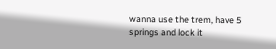wanna use the trem, have 5 springs and lock it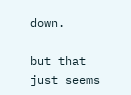down.

but that just seems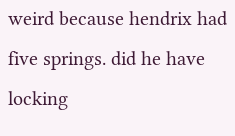weird because hendrix had five springs. did he have locking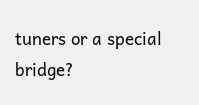tuners or a special bridge?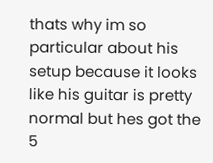thats why im so particular about his setup because it looks like his guitar is pretty normal but hes got the 5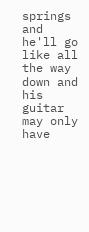springs and he'll go like all the way down and his guitar may only have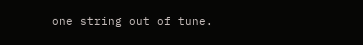one string out of tune.